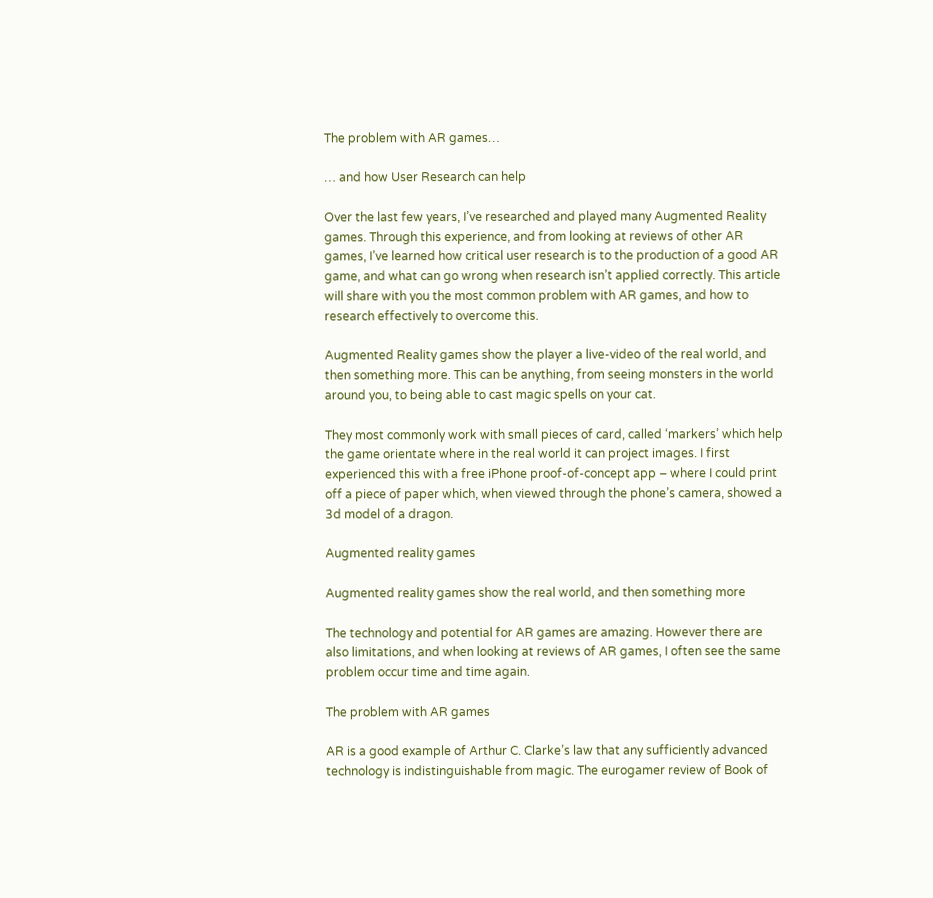The problem with AR games…

… and how User Research can help

Over the last few years, I’ve researched and played many Augmented Reality games. Through this experience, and from looking at reviews of other AR games, I’ve learned how critical user research is to the production of a good AR game, and what can go wrong when research isn’t applied correctly. This article will share with you the most common problem with AR games, and how to research effectively to overcome this.

Augmented Reality games show the player a live-video of the real world, and then something more. This can be anything, from seeing monsters in the world around you, to being able to cast magic spells on your cat.

They most commonly work with small pieces of card, called ‘markers’ which help the game orientate where in the real world it can project images. I first experienced this with a free iPhone proof-of-concept app – where I could print off a piece of paper which, when viewed through the phone’s camera, showed a 3d model of a dragon.

Augmented reality games

Augmented reality games show the real world, and then something more

The technology and potential for AR games are amazing. However there are also limitations, and when looking at reviews of AR games, I often see the same problem occur time and time again.

The problem with AR games

AR is a good example of Arthur C. Clarke’s law that any sufficiently advanced technology is indistinguishable from magic. The eurogamer review of Book of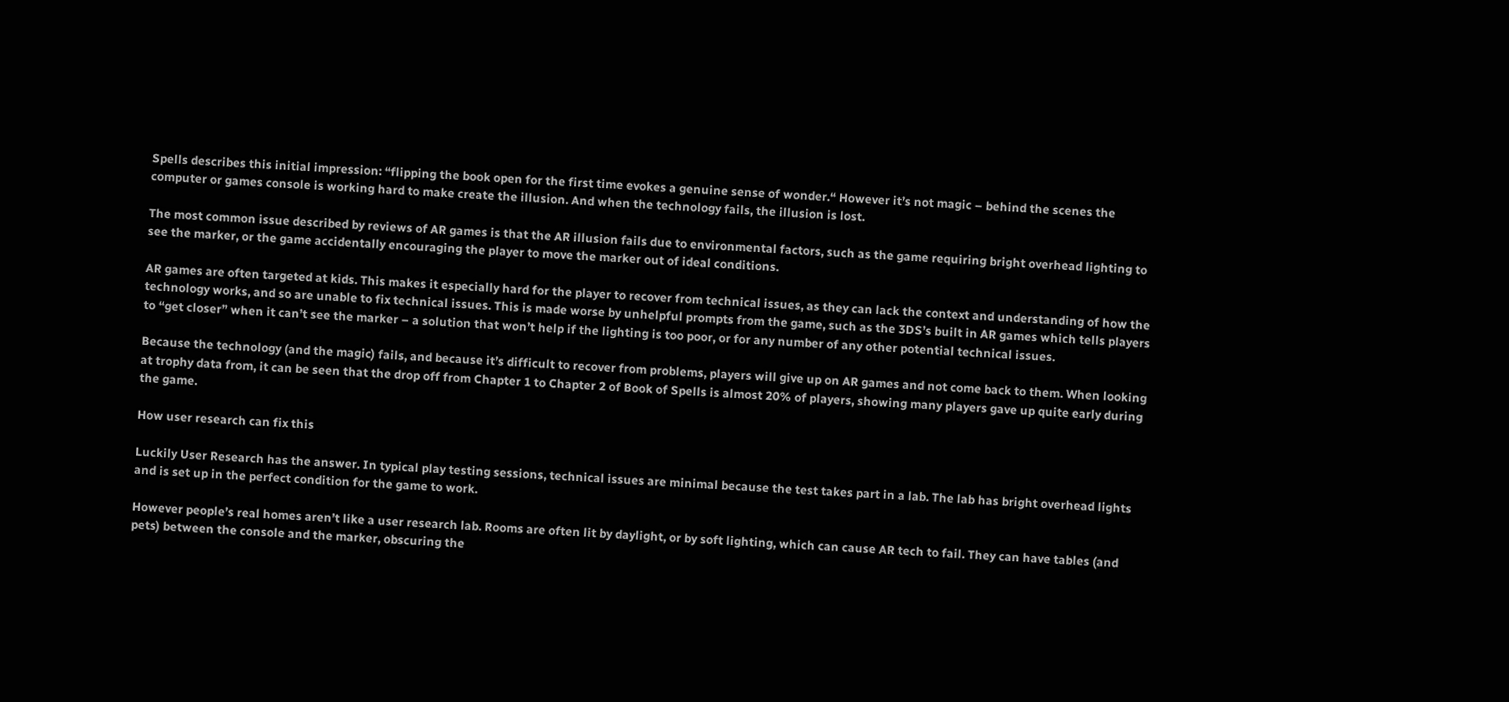Spells describes this initial impression: “flipping the book open for the first time evokes a genuine sense of wonder.“ However it’s not magic – behind the scenes the computer or games console is working hard to make create the illusion. And when the technology fails, the illusion is lost.

The most common issue described by reviews of AR games is that the AR illusion fails due to environmental factors, such as the game requiring bright overhead lighting to see the marker, or the game accidentally encouraging the player to move the marker out of ideal conditions.

AR games are often targeted at kids. This makes it especially hard for the player to recover from technical issues, as they can lack the context and understanding of how the technology works, and so are unable to fix technical issues. This is made worse by unhelpful prompts from the game, such as the 3DS’s built in AR games which tells players to “get closer” when it can’t see the marker – a solution that won’t help if the lighting is too poor, or for any number of any other potential technical issues.

Because the technology (and the magic) fails, and because it’s difficult to recover from problems, players will give up on AR games and not come back to them. When looking at trophy data from, it can be seen that the drop off from Chapter 1 to Chapter 2 of Book of Spells is almost 20% of players, showing many players gave up quite early during the game.

How user research can fix this

Luckily User Research has the answer. In typical play testing sessions, technical issues are minimal because the test takes part in a lab. The lab has bright overhead lights and is set up in the perfect condition for the game to work.

However people’s real homes aren’t like a user research lab. Rooms are often lit by daylight, or by soft lighting, which can cause AR tech to fail. They can have tables (and pets) between the console and the marker, obscuring the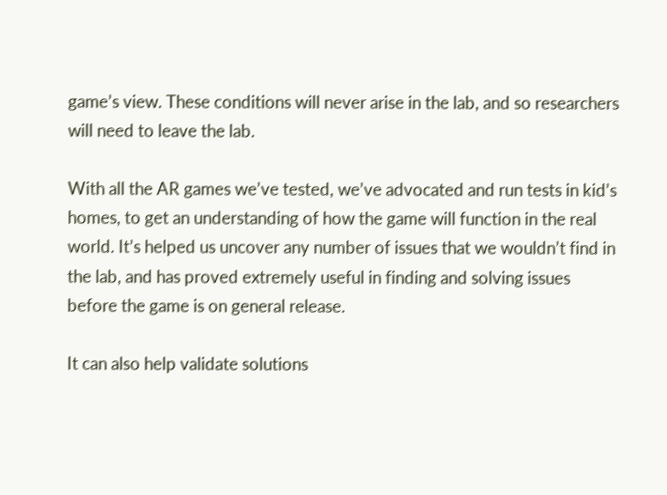game’s view. These conditions will never arise in the lab, and so researchers will need to leave the lab.

With all the AR games we’ve tested, we’ve advocated and run tests in kid’s homes, to get an understanding of how the game will function in the real world. It’s helped us uncover any number of issues that we wouldn’t find in the lab, and has proved extremely useful in finding and solving issues before the game is on general release.

It can also help validate solutions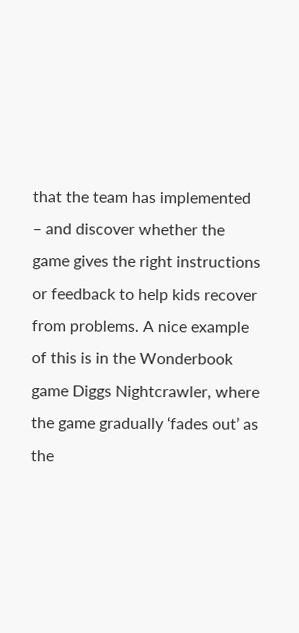that the team has implemented – and discover whether the game gives the right instructions or feedback to help kids recover from problems. A nice example of this is in the Wonderbook game Diggs Nightcrawler, where the game gradually ‘fades out’ as the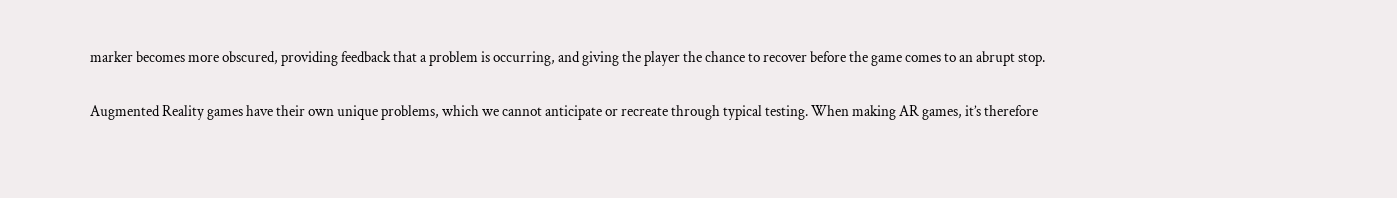marker becomes more obscured, providing feedback that a problem is occurring, and giving the player the chance to recover before the game comes to an abrupt stop.

Augmented Reality games have their own unique problems, which we cannot anticipate or recreate through typical testing. When making AR games, it’s therefore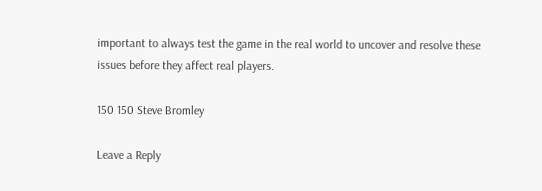important to always test the game in the real world to uncover and resolve these issues before they affect real players.

150 150 Steve Bromley

Leave a Reply